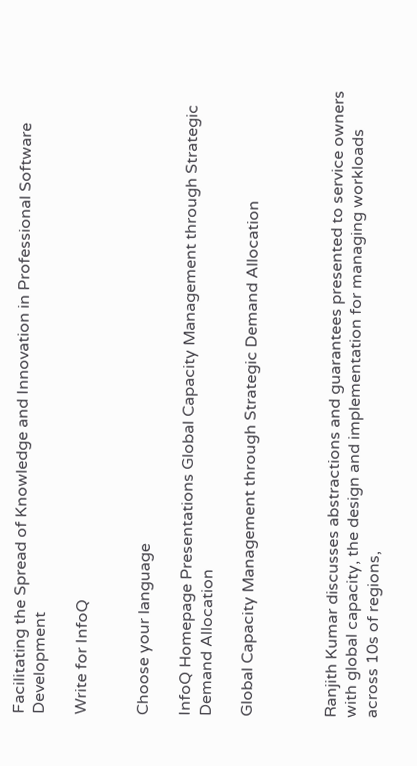Facilitating the Spread of Knowledge and Innovation in Professional Software Development

Write for InfoQ


Choose your language

InfoQ Homepage Presentations Global Capacity Management through Strategic Demand Allocation

Global Capacity Management through Strategic Demand Allocation



Ranjith Kumar discusses abstractions and guarantees presented to service owners with global capacity, the design and implementation for managing workloads across 10s of regions,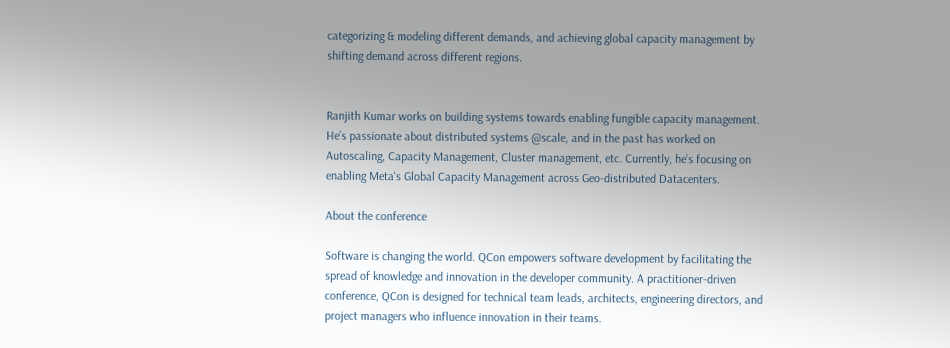categorizing & modeling different demands, and achieving global capacity management by shifting demand across different regions.


Ranjith Kumar works on building systems towards enabling fungible capacity management. He’s passionate about distributed systems @scale, and in the past has worked on Autoscaling, Capacity Management, Cluster management, etc. Currently, he’s focusing on enabling Meta's Global Capacity Management across Geo-distributed Datacenters.

About the conference

Software is changing the world. QCon empowers software development by facilitating the spread of knowledge and innovation in the developer community. A practitioner-driven conference, QCon is designed for technical team leads, architects, engineering directors, and project managers who influence innovation in their teams.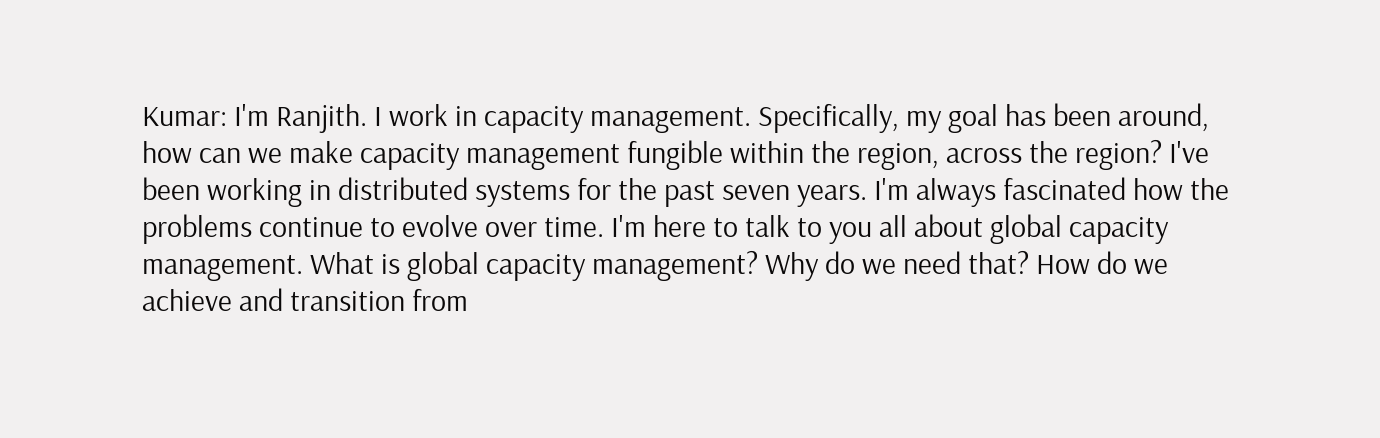Kumar: I'm Ranjith. I work in capacity management. Specifically, my goal has been around, how can we make capacity management fungible within the region, across the region? I've been working in distributed systems for the past seven years. I'm always fascinated how the problems continue to evolve over time. I'm here to talk to you all about global capacity management. What is global capacity management? Why do we need that? How do we achieve and transition from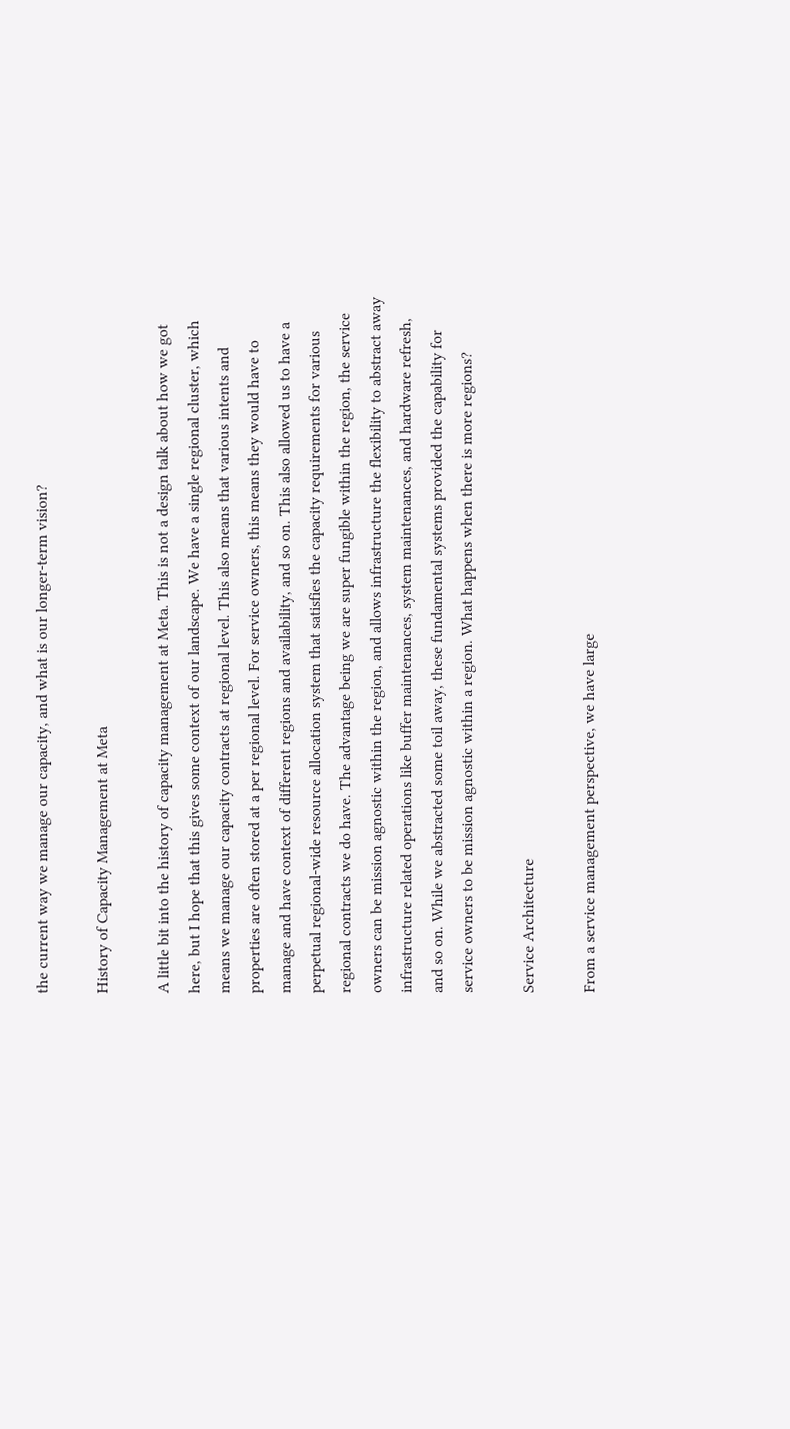the current way we manage our capacity, and what is our longer-term vision?

History of Capacity Management at Meta

A little bit into the history of capacity management at Meta. This is not a design talk about how we got here, but I hope that this gives some context of our landscape. We have a single regional cluster, which means we manage our capacity contracts at regional level. This also means that various intents and properties are often stored at a per regional level. For service owners, this means they would have to manage and have context of different regions and availability, and so on. This also allowed us to have a perpetual regional-wide resource allocation system that satisfies the capacity requirements for various regional contracts we do have. The advantage being we are super fungible within the region, the service owners can be mission agnostic within the region, and allows infrastructure the flexibility to abstract away infrastructure related operations like buffer maintenances, system maintenances, and hardware refresh, and so on. While we abstracted some toil away, these fundamental systems provided the capability for service owners to be mission agnostic within a region. What happens when there is more regions?

Service Architecture

From a service management perspective, we have large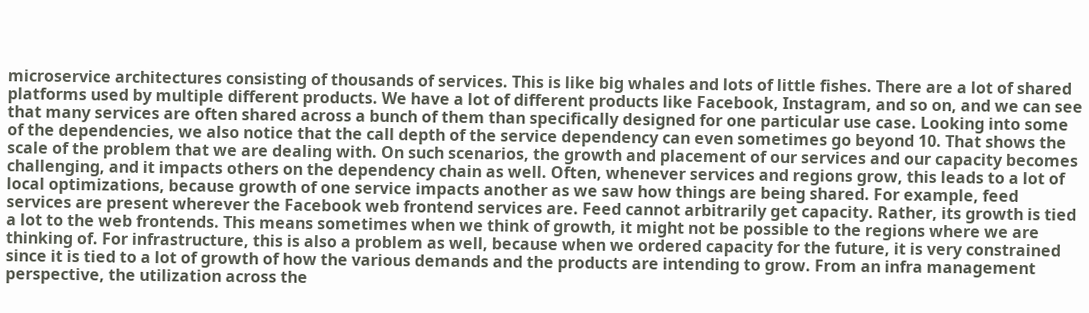microservice architectures consisting of thousands of services. This is like big whales and lots of little fishes. There are a lot of shared platforms used by multiple different products. We have a lot of different products like Facebook, Instagram, and so on, and we can see that many services are often shared across a bunch of them than specifically designed for one particular use case. Looking into some of the dependencies, we also notice that the call depth of the service dependency can even sometimes go beyond 10. That shows the scale of the problem that we are dealing with. On such scenarios, the growth and placement of our services and our capacity becomes challenging, and it impacts others on the dependency chain as well. Often, whenever services and regions grow, this leads to a lot of local optimizations, because growth of one service impacts another as we saw how things are being shared. For example, feed services are present wherever the Facebook web frontend services are. Feed cannot arbitrarily get capacity. Rather, its growth is tied a lot to the web frontends. This means sometimes when we think of growth, it might not be possible to the regions where we are thinking of. For infrastructure, this is also a problem as well, because when we ordered capacity for the future, it is very constrained since it is tied to a lot of growth of how the various demands and the products are intending to grow. From an infra management perspective, the utilization across the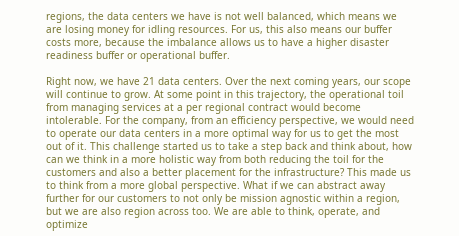regions, the data centers we have is not well balanced, which means we are losing money for idling resources. For us, this also means our buffer costs more, because the imbalance allows us to have a higher disaster readiness buffer or operational buffer.

Right now, we have 21 data centers. Over the next coming years, our scope will continue to grow. At some point in this trajectory, the operational toil from managing services at a per regional contract would become intolerable. For the company, from an efficiency perspective, we would need to operate our data centers in a more optimal way for us to get the most out of it. This challenge started us to take a step back and think about, how can we think in a more holistic way from both reducing the toil for the customers and also a better placement for the infrastructure? This made us to think from a more global perspective. What if we can abstract away further for our customers to not only be mission agnostic within a region, but we are also region across too. We are able to think, operate, and optimize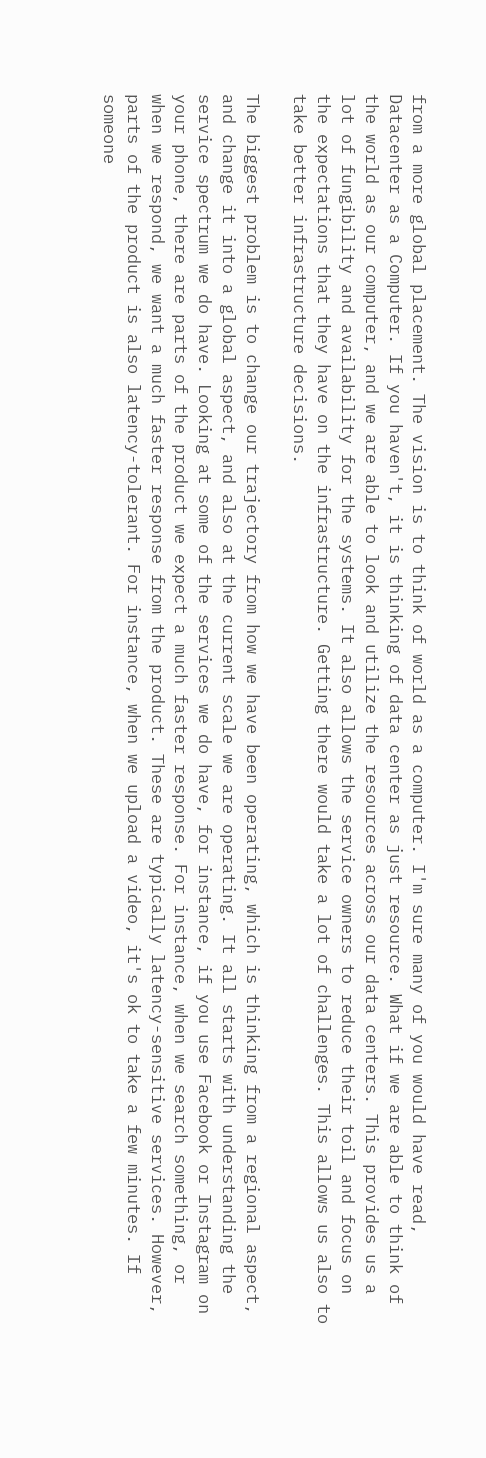from a more global placement. The vision is to think of world as a computer. I'm sure many of you would have read, Datacenter as a Computer. If you haven't, it is thinking of data center as just resource. What if we are able to think of the world as our computer, and we are able to look and utilize the resources across our data centers. This provides us a lot of fungibility and availability for the systems. It also allows the service owners to reduce their toil and focus on the expectations that they have on the infrastructure. Getting there would take a lot of challenges. This allows us also to take better infrastructure decisions.

The biggest problem is to change our trajectory from how we have been operating, which is thinking from a regional aspect, and change it into a global aspect, and also at the current scale we are operating. It all starts with understanding the service spectrum we do have. Looking at some of the services we do have, for instance, if you use Facebook or Instagram on your phone, there are parts of the product we expect a much faster response. For instance, when we search something, or when we respond, we want a much faster response from the product. These are typically latency-sensitive services. However, parts of the product is also latency-tolerant. For instance, when we upload a video, it's ok to take a few minutes. If someone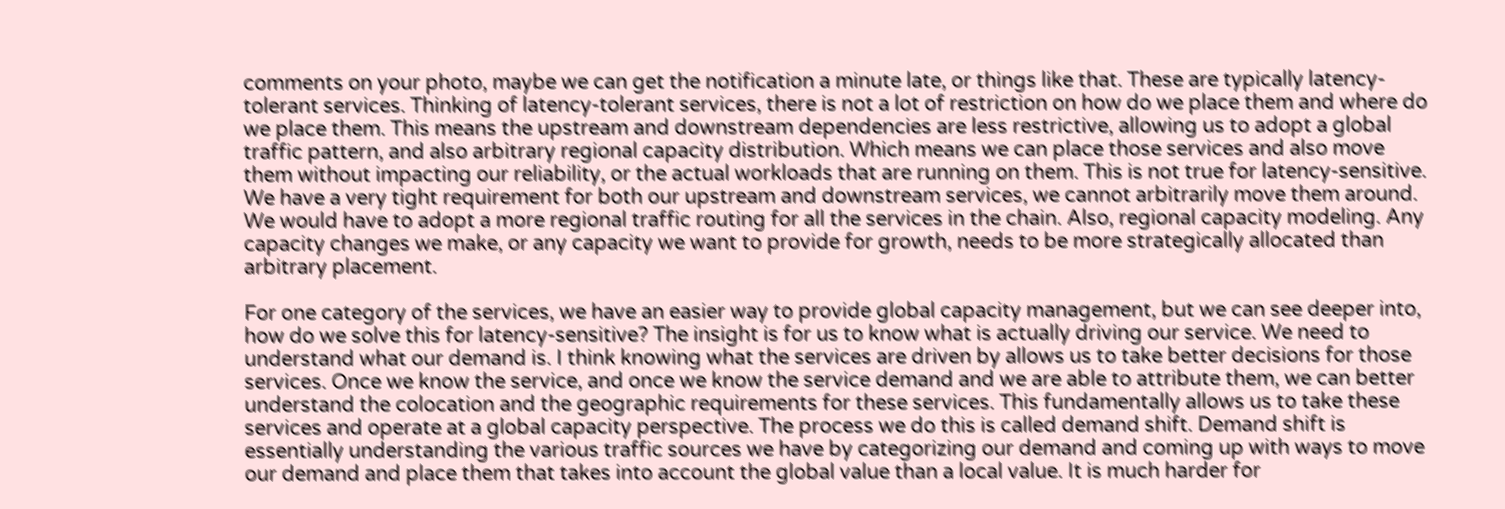comments on your photo, maybe we can get the notification a minute late, or things like that. These are typically latency-tolerant services. Thinking of latency-tolerant services, there is not a lot of restriction on how do we place them and where do we place them. This means the upstream and downstream dependencies are less restrictive, allowing us to adopt a global traffic pattern, and also arbitrary regional capacity distribution. Which means we can place those services and also move them without impacting our reliability, or the actual workloads that are running on them. This is not true for latency-sensitive. We have a very tight requirement for both our upstream and downstream services, we cannot arbitrarily move them around. We would have to adopt a more regional traffic routing for all the services in the chain. Also, regional capacity modeling. Any capacity changes we make, or any capacity we want to provide for growth, needs to be more strategically allocated than arbitrary placement.

For one category of the services, we have an easier way to provide global capacity management, but we can see deeper into, how do we solve this for latency-sensitive? The insight is for us to know what is actually driving our service. We need to understand what our demand is. I think knowing what the services are driven by allows us to take better decisions for those services. Once we know the service, and once we know the service demand and we are able to attribute them, we can better understand the colocation and the geographic requirements for these services. This fundamentally allows us to take these services and operate at a global capacity perspective. The process we do this is called demand shift. Demand shift is essentially understanding the various traffic sources we have by categorizing our demand and coming up with ways to move our demand and place them that takes into account the global value than a local value. It is much harder for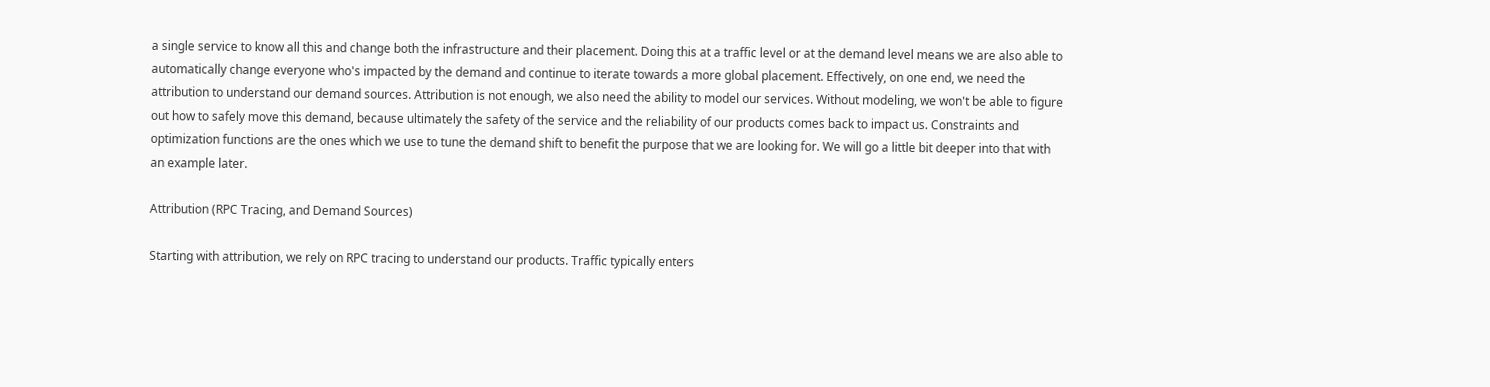a single service to know all this and change both the infrastructure and their placement. Doing this at a traffic level or at the demand level means we are also able to automatically change everyone who's impacted by the demand and continue to iterate towards a more global placement. Effectively, on one end, we need the attribution to understand our demand sources. Attribution is not enough, we also need the ability to model our services. Without modeling, we won't be able to figure out how to safely move this demand, because ultimately the safety of the service and the reliability of our products comes back to impact us. Constraints and optimization functions are the ones which we use to tune the demand shift to benefit the purpose that we are looking for. We will go a little bit deeper into that with an example later.

Attribution (RPC Tracing, and Demand Sources)

Starting with attribution, we rely on RPC tracing to understand our products. Traffic typically enters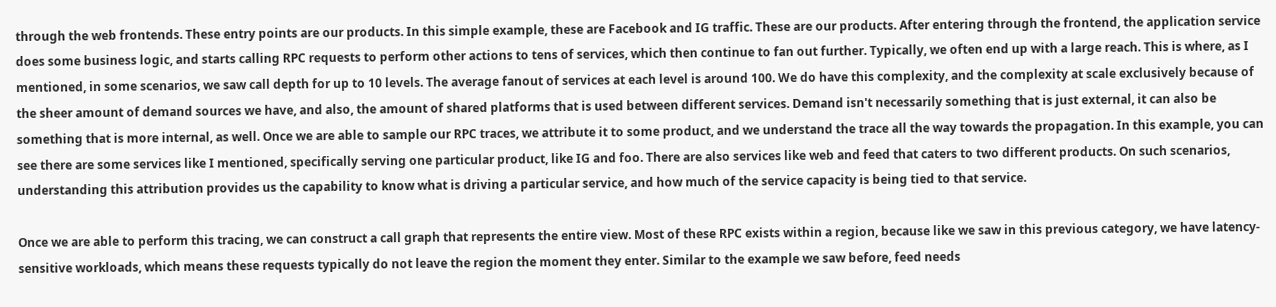through the web frontends. These entry points are our products. In this simple example, these are Facebook and IG traffic. These are our products. After entering through the frontend, the application service does some business logic, and starts calling RPC requests to perform other actions to tens of services, which then continue to fan out further. Typically, we often end up with a large reach. This is where, as I mentioned, in some scenarios, we saw call depth for up to 10 levels. The average fanout of services at each level is around 100. We do have this complexity, and the complexity at scale exclusively because of the sheer amount of demand sources we have, and also, the amount of shared platforms that is used between different services. Demand isn't necessarily something that is just external, it can also be something that is more internal, as well. Once we are able to sample our RPC traces, we attribute it to some product, and we understand the trace all the way towards the propagation. In this example, you can see there are some services like I mentioned, specifically serving one particular product, like IG and foo. There are also services like web and feed that caters to two different products. On such scenarios, understanding this attribution provides us the capability to know what is driving a particular service, and how much of the service capacity is being tied to that service.

Once we are able to perform this tracing, we can construct a call graph that represents the entire view. Most of these RPC exists within a region, because like we saw in this previous category, we have latency-sensitive workloads, which means these requests typically do not leave the region the moment they enter. Similar to the example we saw before, feed needs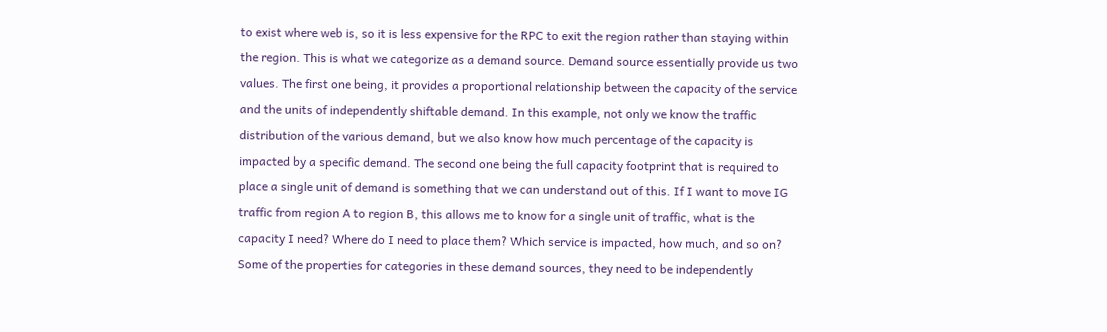to exist where web is, so it is less expensive for the RPC to exit the region rather than staying within the region. This is what we categorize as a demand source. Demand source essentially provide us two values. The first one being, it provides a proportional relationship between the capacity of the service and the units of independently shiftable demand. In this example, not only we know the traffic distribution of the various demand, but we also know how much percentage of the capacity is impacted by a specific demand. The second one being the full capacity footprint that is required to place a single unit of demand is something that we can understand out of this. If I want to move IG traffic from region A to region B, this allows me to know for a single unit of traffic, what is the capacity I need? Where do I need to place them? Which service is impacted, how much, and so on? Some of the properties for categories in these demand sources, they need to be independently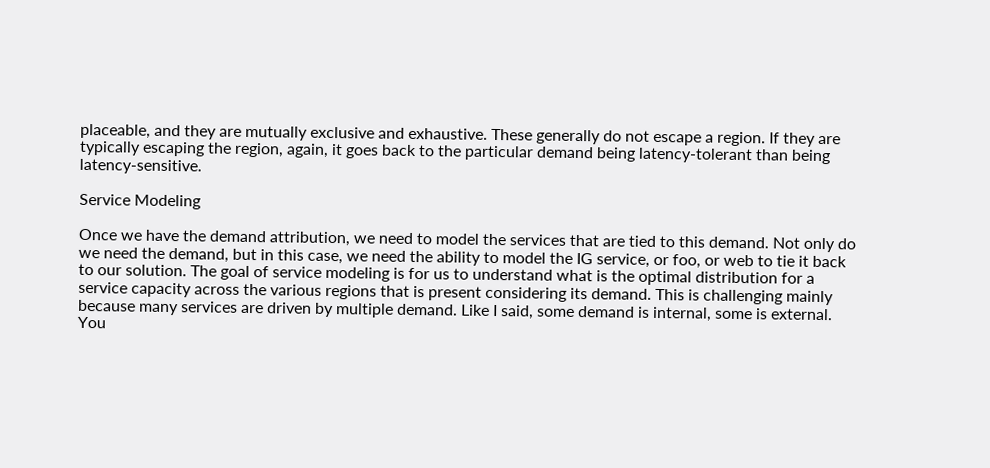placeable, and they are mutually exclusive and exhaustive. These generally do not escape a region. If they are typically escaping the region, again, it goes back to the particular demand being latency-tolerant than being latency-sensitive.

Service Modeling

Once we have the demand attribution, we need to model the services that are tied to this demand. Not only do we need the demand, but in this case, we need the ability to model the IG service, or foo, or web to tie it back to our solution. The goal of service modeling is for us to understand what is the optimal distribution for a service capacity across the various regions that is present considering its demand. This is challenging mainly because many services are driven by multiple demand. Like I said, some demand is internal, some is external. You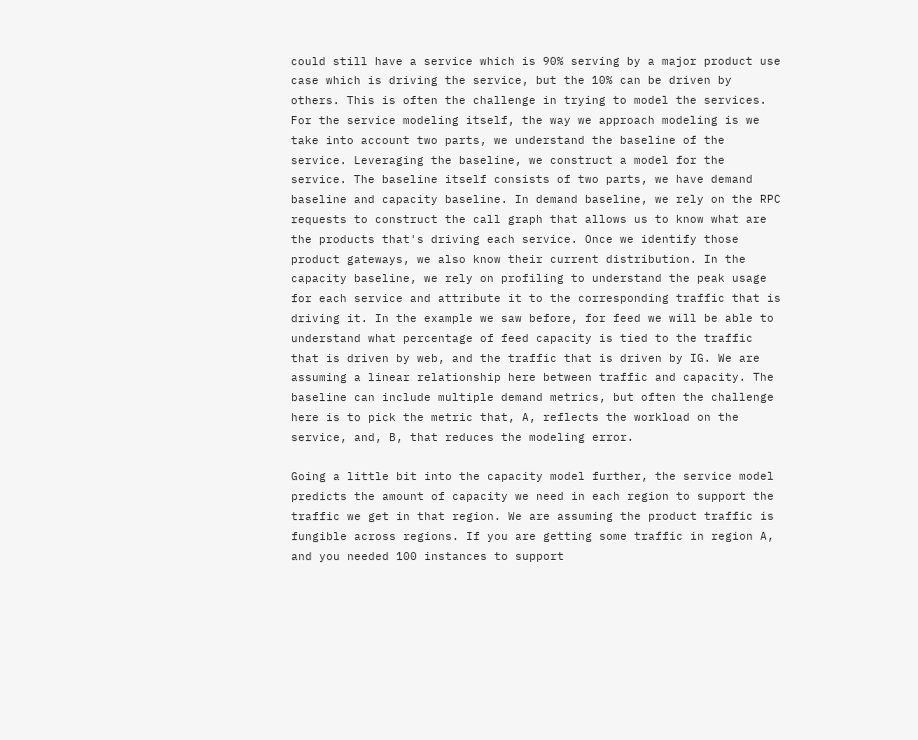could still have a service which is 90% serving by a major product use case which is driving the service, but the 10% can be driven by others. This is often the challenge in trying to model the services. For the service modeling itself, the way we approach modeling is we take into account two parts, we understand the baseline of the service. Leveraging the baseline, we construct a model for the service. The baseline itself consists of two parts, we have demand baseline and capacity baseline. In demand baseline, we rely on the RPC requests to construct the call graph that allows us to know what are the products that's driving each service. Once we identify those product gateways, we also know their current distribution. In the capacity baseline, we rely on profiling to understand the peak usage for each service and attribute it to the corresponding traffic that is driving it. In the example we saw before, for feed we will be able to understand what percentage of feed capacity is tied to the traffic that is driven by web, and the traffic that is driven by IG. We are assuming a linear relationship here between traffic and capacity. The baseline can include multiple demand metrics, but often the challenge here is to pick the metric that, A, reflects the workload on the service, and, B, that reduces the modeling error.

Going a little bit into the capacity model further, the service model predicts the amount of capacity we need in each region to support the traffic we get in that region. We are assuming the product traffic is fungible across regions. If you are getting some traffic in region A, and you needed 100 instances to support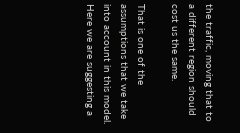the traffic, moving that to a different region should cost us the same.

That is one of the assumptions that we take into account in this model. Here we are suggesting a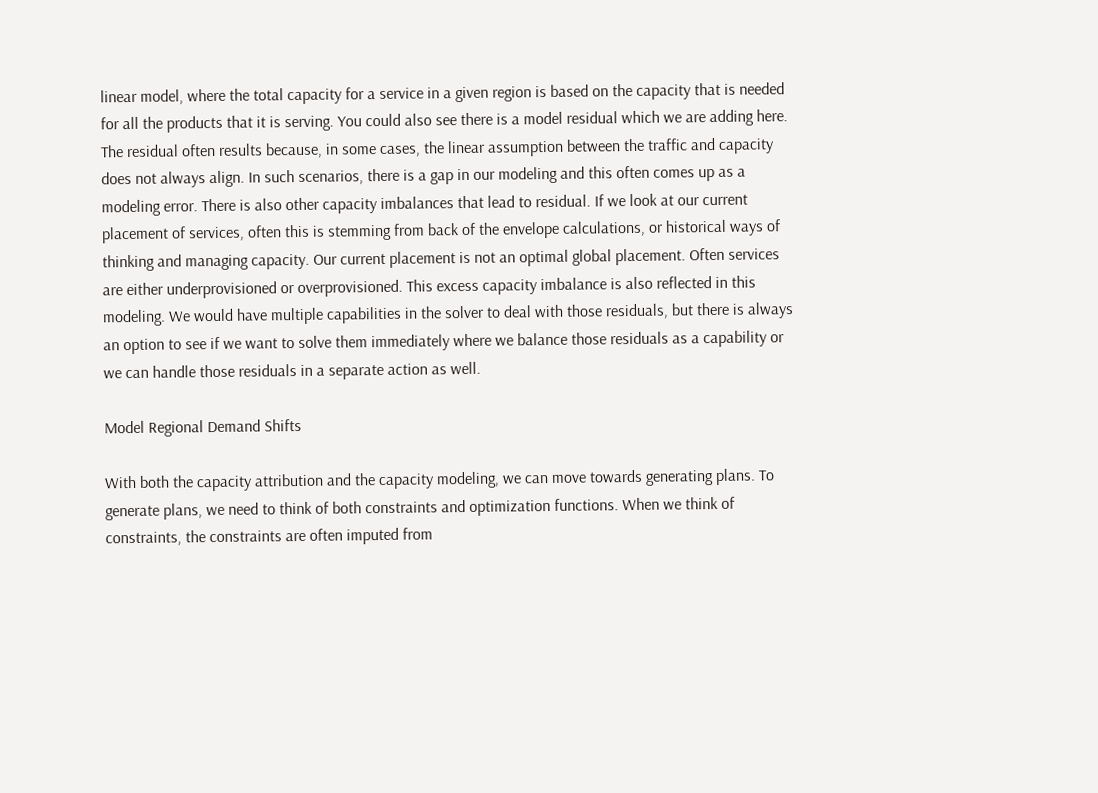linear model, where the total capacity for a service in a given region is based on the capacity that is needed for all the products that it is serving. You could also see there is a model residual which we are adding here. The residual often results because, in some cases, the linear assumption between the traffic and capacity does not always align. In such scenarios, there is a gap in our modeling and this often comes up as a modeling error. There is also other capacity imbalances that lead to residual. If we look at our current placement of services, often this is stemming from back of the envelope calculations, or historical ways of thinking and managing capacity. Our current placement is not an optimal global placement. Often services are either underprovisioned or overprovisioned. This excess capacity imbalance is also reflected in this modeling. We would have multiple capabilities in the solver to deal with those residuals, but there is always an option to see if we want to solve them immediately where we balance those residuals as a capability or we can handle those residuals in a separate action as well.

Model Regional Demand Shifts

With both the capacity attribution and the capacity modeling, we can move towards generating plans. To generate plans, we need to think of both constraints and optimization functions. When we think of constraints, the constraints are often imputed from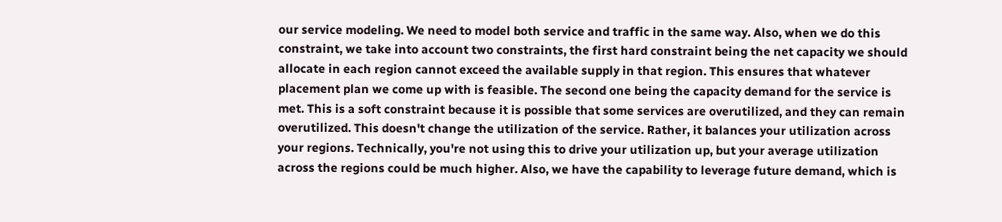our service modeling. We need to model both service and traffic in the same way. Also, when we do this constraint, we take into account two constraints, the first hard constraint being the net capacity we should allocate in each region cannot exceed the available supply in that region. This ensures that whatever placement plan we come up with is feasible. The second one being the capacity demand for the service is met. This is a soft constraint because it is possible that some services are overutilized, and they can remain overutilized. This doesn't change the utilization of the service. Rather, it balances your utilization across your regions. Technically, you're not using this to drive your utilization up, but your average utilization across the regions could be much higher. Also, we have the capability to leverage future demand, which is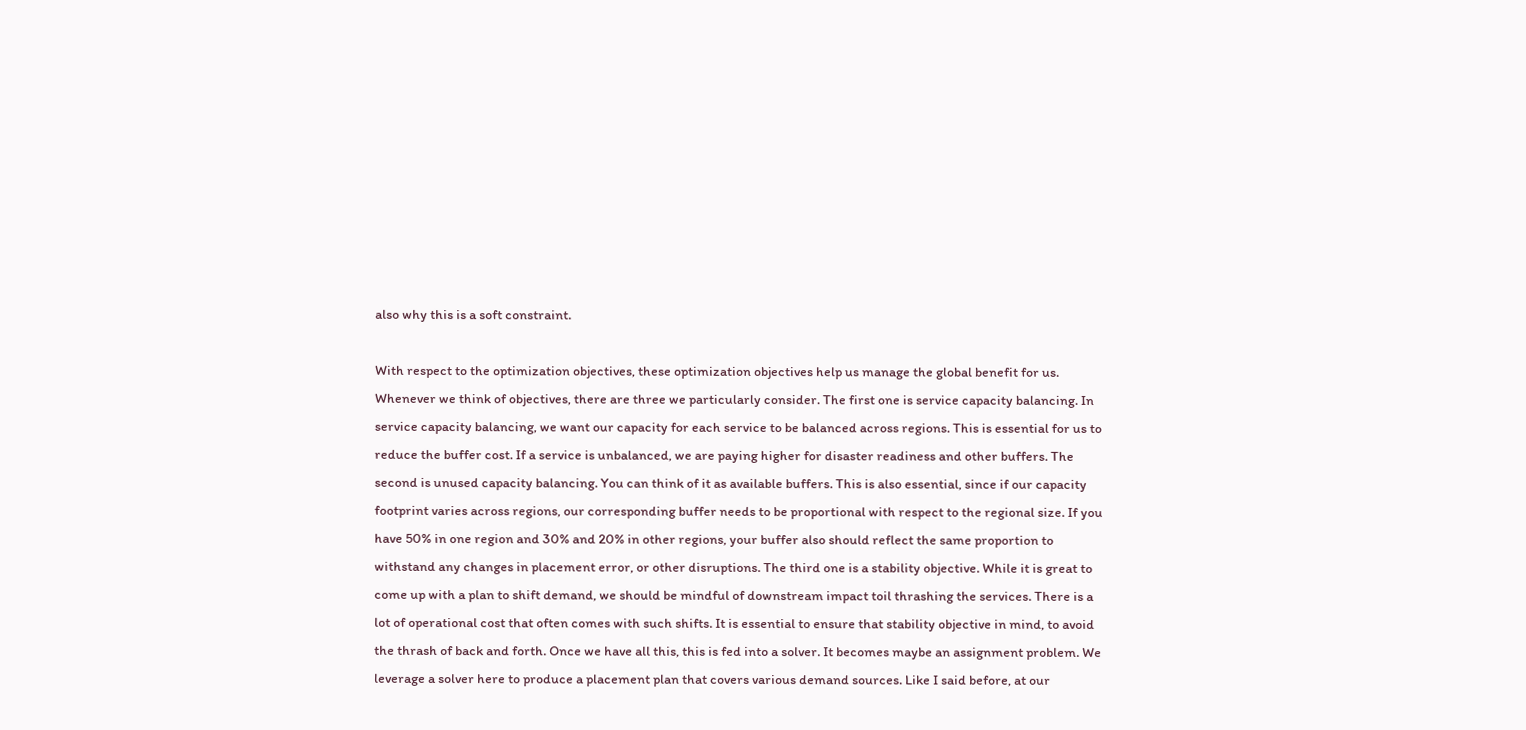also why this is a soft constraint.

With respect to the optimization objectives, these optimization objectives help us manage the global benefit for us. Whenever we think of objectives, there are three we particularly consider. The first one is service capacity balancing. In service capacity balancing, we want our capacity for each service to be balanced across regions. This is essential for us to reduce the buffer cost. If a service is unbalanced, we are paying higher for disaster readiness and other buffers. The second is unused capacity balancing. You can think of it as available buffers. This is also essential, since if our capacity footprint varies across regions, our corresponding buffer needs to be proportional with respect to the regional size. If you have 50% in one region and 30% and 20% in other regions, your buffer also should reflect the same proportion to withstand any changes in placement error, or other disruptions. The third one is a stability objective. While it is great to come up with a plan to shift demand, we should be mindful of downstream impact toil thrashing the services. There is a lot of operational cost that often comes with such shifts. It is essential to ensure that stability objective in mind, to avoid the thrash of back and forth. Once we have all this, this is fed into a solver. It becomes maybe an assignment problem. We leverage a solver here to produce a placement plan that covers various demand sources. Like I said before, at our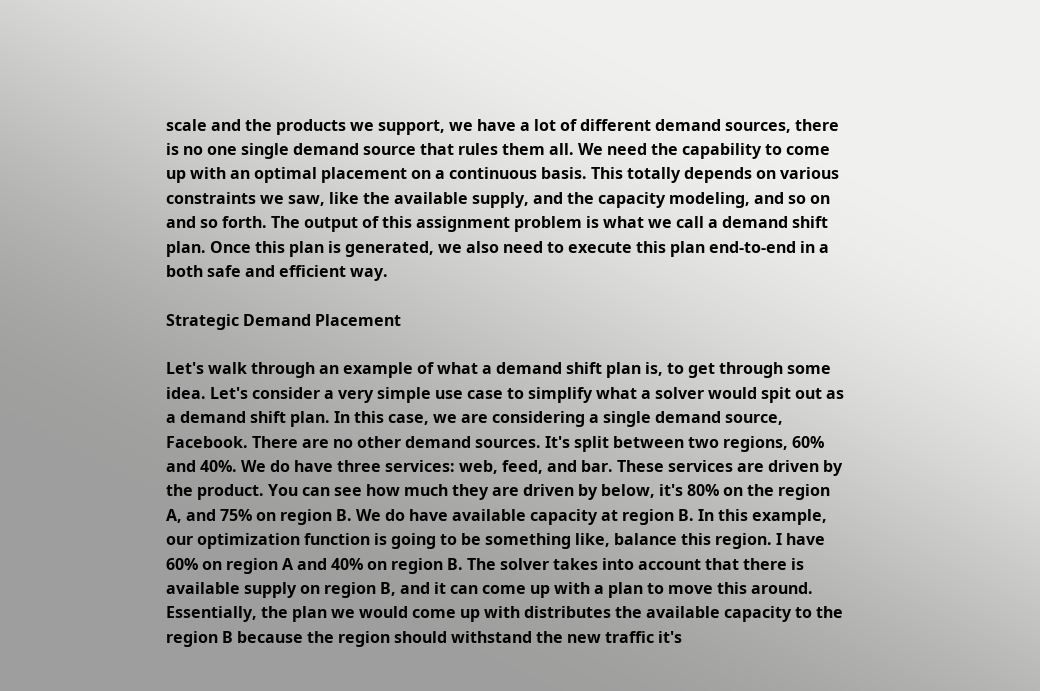scale and the products we support, we have a lot of different demand sources, there is no one single demand source that rules them all. We need the capability to come up with an optimal placement on a continuous basis. This totally depends on various constraints we saw, like the available supply, and the capacity modeling, and so on and so forth. The output of this assignment problem is what we call a demand shift plan. Once this plan is generated, we also need to execute this plan end-to-end in a both safe and efficient way.

Strategic Demand Placement

Let's walk through an example of what a demand shift plan is, to get through some idea. Let's consider a very simple use case to simplify what a solver would spit out as a demand shift plan. In this case, we are considering a single demand source, Facebook. There are no other demand sources. It's split between two regions, 60% and 40%. We do have three services: web, feed, and bar. These services are driven by the product. You can see how much they are driven by below, it's 80% on the region A, and 75% on region B. We do have available capacity at region B. In this example, our optimization function is going to be something like, balance this region. I have 60% on region A and 40% on region B. The solver takes into account that there is available supply on region B, and it can come up with a plan to move this around. Essentially, the plan we would come up with distributes the available capacity to the region B because the region should withstand the new traffic it's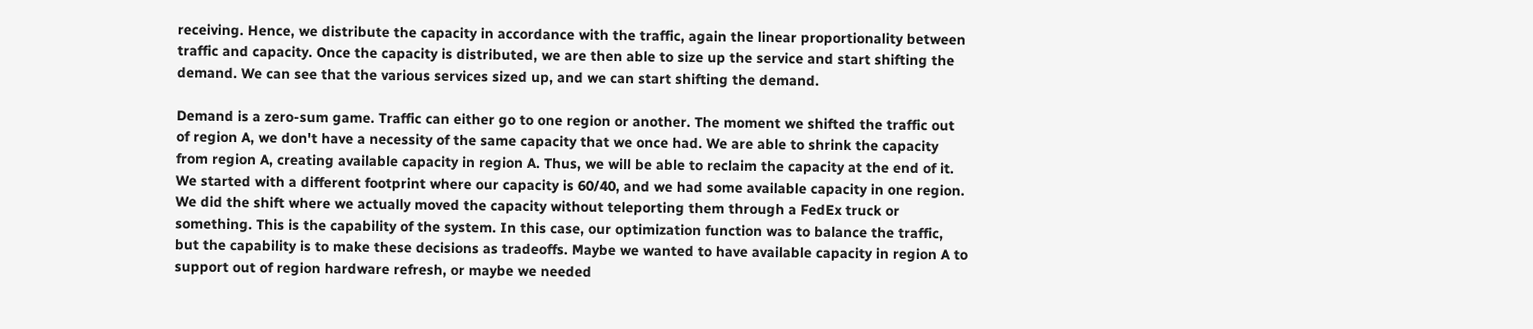receiving. Hence, we distribute the capacity in accordance with the traffic, again the linear proportionality between traffic and capacity. Once the capacity is distributed, we are then able to size up the service and start shifting the demand. We can see that the various services sized up, and we can start shifting the demand.

Demand is a zero-sum game. Traffic can either go to one region or another. The moment we shifted the traffic out of region A, we don't have a necessity of the same capacity that we once had. We are able to shrink the capacity from region A, creating available capacity in region A. Thus, we will be able to reclaim the capacity at the end of it. We started with a different footprint where our capacity is 60/40, and we had some available capacity in one region. We did the shift where we actually moved the capacity without teleporting them through a FedEx truck or something. This is the capability of the system. In this case, our optimization function was to balance the traffic, but the capability is to make these decisions as tradeoffs. Maybe we wanted to have available capacity in region A to support out of region hardware refresh, or maybe we needed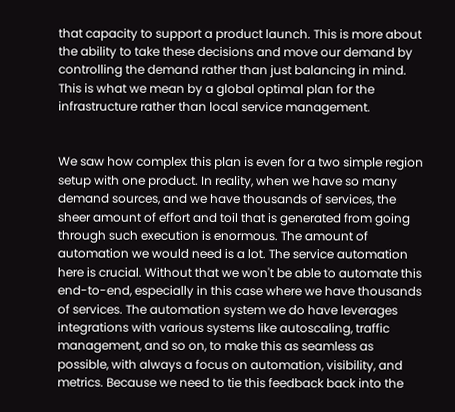that capacity to support a product launch. This is more about the ability to take these decisions and move our demand by controlling the demand rather than just balancing in mind. This is what we mean by a global optimal plan for the infrastructure rather than local service management.


We saw how complex this plan is even for a two simple region setup with one product. In reality, when we have so many demand sources, and we have thousands of services, the sheer amount of effort and toil that is generated from going through such execution is enormous. The amount of automation we would need is a lot. The service automation here is crucial. Without that we won't be able to automate this end-to-end, especially in this case where we have thousands of services. The automation system we do have leverages integrations with various systems like autoscaling, traffic management, and so on, to make this as seamless as possible, with always a focus on automation, visibility, and metrics. Because we need to tie this feedback back into the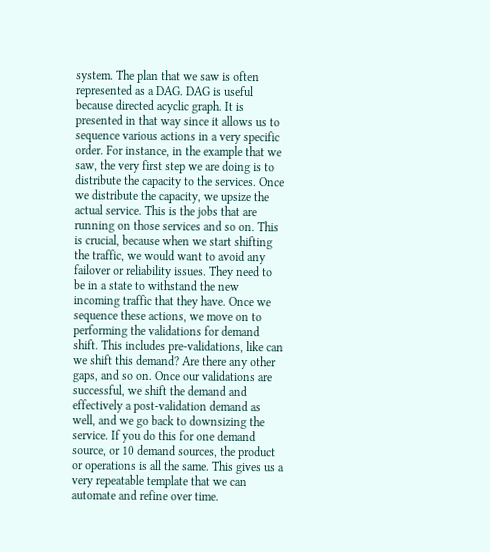system. The plan that we saw is often represented as a DAG. DAG is useful because directed acyclic graph. It is presented in that way since it allows us to sequence various actions in a very specific order. For instance, in the example that we saw, the very first step we are doing is to distribute the capacity to the services. Once we distribute the capacity, we upsize the actual service. This is the jobs that are running on those services and so on. This is crucial, because when we start shifting the traffic, we would want to avoid any failover or reliability issues. They need to be in a state to withstand the new incoming traffic that they have. Once we sequence these actions, we move on to performing the validations for demand shift. This includes pre-validations, like can we shift this demand? Are there any other gaps, and so on. Once our validations are successful, we shift the demand and effectively a post-validation demand as well, and we go back to downsizing the service. If you do this for one demand source, or 10 demand sources, the product or operations is all the same. This gives us a very repeatable template that we can automate and refine over time.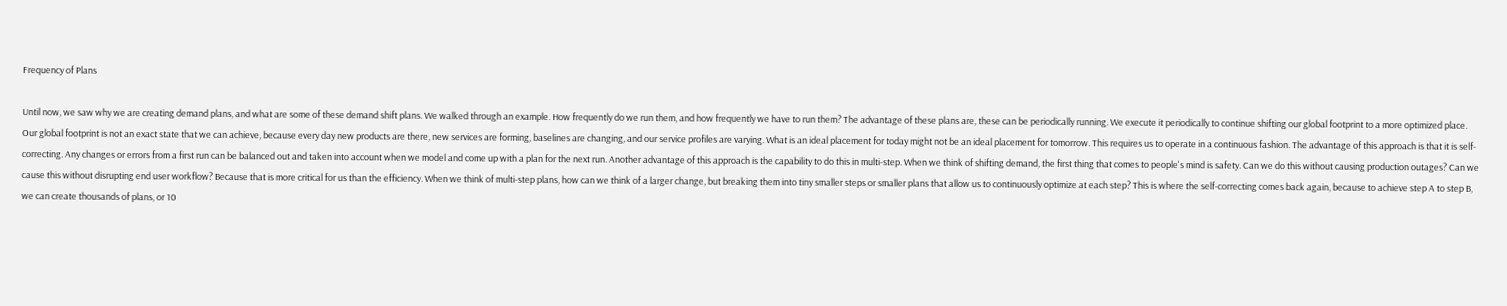Frequency of Plans

Until now, we saw why we are creating demand plans, and what are some of these demand shift plans. We walked through an example. How frequently do we run them, and how frequently we have to run them? The advantage of these plans are, these can be periodically running. We execute it periodically to continue shifting our global footprint to a more optimized place. Our global footprint is not an exact state that we can achieve, because every day new products are there, new services are forming, baselines are changing, and our service profiles are varying. What is an ideal placement for today might not be an ideal placement for tomorrow. This requires us to operate in a continuous fashion. The advantage of this approach is that it is self-correcting. Any changes or errors from a first run can be balanced out and taken into account when we model and come up with a plan for the next run. Another advantage of this approach is the capability to do this in multi-step. When we think of shifting demand, the first thing that comes to people's mind is safety. Can we do this without causing production outages? Can we cause this without disrupting end user workflow? Because that is more critical for us than the efficiency. When we think of multi-step plans, how can we think of a larger change, but breaking them into tiny smaller steps or smaller plans that allow us to continuously optimize at each step? This is where the self-correcting comes back again, because to achieve step A to step B, we can create thousands of plans, or 10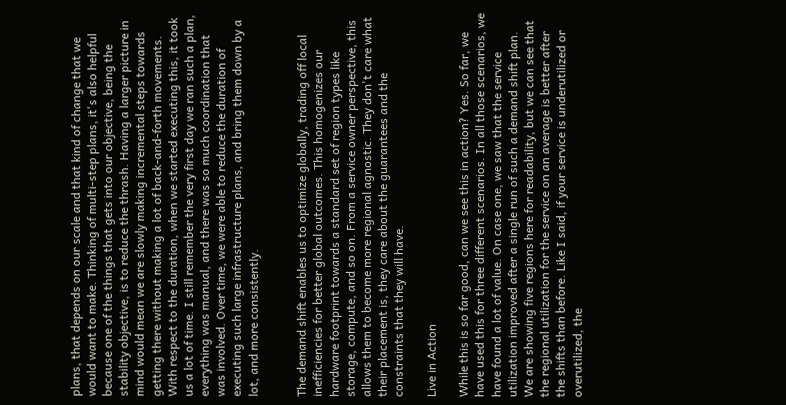plans, that depends on our scale and that kind of change that we would want to make. Thinking of multi-step plans, it's also helpful because one of the things that gets into our objective, being the stability objective, is to reduce the thrash. Having a larger picture in mind would mean we are slowly making incremental steps towards getting there without making a lot of back-and-forth movements. With respect to the duration, when we started executing this, it took us a lot of time. I still remember the very first day we ran such a plan, everything was manual, and there was so much coordination that was involved. Over time, we were able to reduce the duration of executing such large infrastructure plans, and bring them down by a lot, and more consistently.


The demand shift enables us to optimize globally, trading off local inefficiencies for better global outcomes. This homogenizes our hardware footprint towards a standard set of region types like storage, compute, and so on. From a service owner perspective, this allows them to become more regional agnostic. They don't care what their placement is, they care about the guarantees and the constraints that they will have.

Live in Action

While this is so far good, can we see this in action? Yes. So far, we have used this for three different scenarios. In all those scenarios, we have found a lot of value. On case one, we saw that the service utilization improved after a single run of such a demand shift plan. We are showing five regions here for readability, but we can see that the regional utilization for the service on an average is better after the shifts than before. Like I said, if your service is underutilized or overutilized, the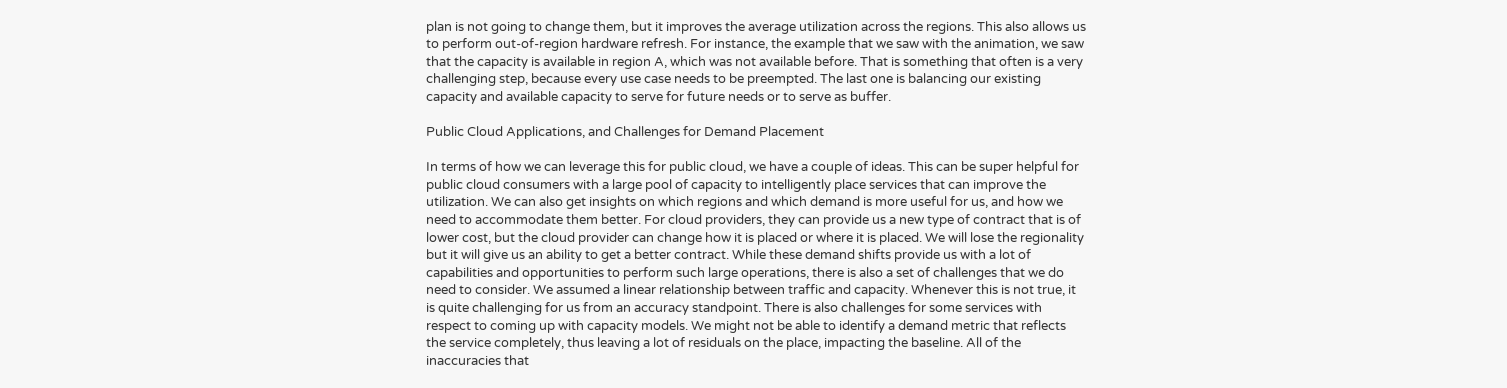plan is not going to change them, but it improves the average utilization across the regions. This also allows us to perform out-of-region hardware refresh. For instance, the example that we saw with the animation, we saw that the capacity is available in region A, which was not available before. That is something that often is a very challenging step, because every use case needs to be preempted. The last one is balancing our existing capacity and available capacity to serve for future needs or to serve as buffer.

Public Cloud Applications, and Challenges for Demand Placement

In terms of how we can leverage this for public cloud, we have a couple of ideas. This can be super helpful for public cloud consumers with a large pool of capacity to intelligently place services that can improve the utilization. We can also get insights on which regions and which demand is more useful for us, and how we need to accommodate them better. For cloud providers, they can provide us a new type of contract that is of lower cost, but the cloud provider can change how it is placed or where it is placed. We will lose the regionality but it will give us an ability to get a better contract. While these demand shifts provide us with a lot of capabilities and opportunities to perform such large operations, there is also a set of challenges that we do need to consider. We assumed a linear relationship between traffic and capacity. Whenever this is not true, it is quite challenging for us from an accuracy standpoint. There is also challenges for some services with respect to coming up with capacity models. We might not be able to identify a demand metric that reflects the service completely, thus leaving a lot of residuals on the place, impacting the baseline. All of the inaccuracies that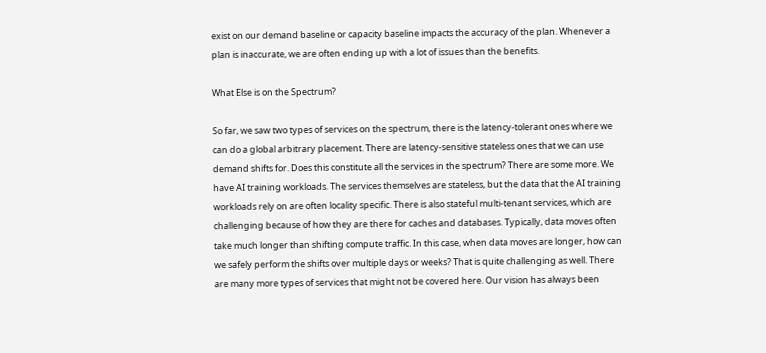exist on our demand baseline or capacity baseline impacts the accuracy of the plan. Whenever a plan is inaccurate, we are often ending up with a lot of issues than the benefits.

What Else is on the Spectrum?

So far, we saw two types of services on the spectrum, there is the latency-tolerant ones where we can do a global arbitrary placement. There are latency-sensitive stateless ones that we can use demand shifts for. Does this constitute all the services in the spectrum? There are some more. We have AI training workloads. The services themselves are stateless, but the data that the AI training workloads rely on are often locality specific. There is also stateful multi-tenant services, which are challenging because of how they are there for caches and databases. Typically, data moves often take much longer than shifting compute traffic. In this case, when data moves are longer, how can we safely perform the shifts over multiple days or weeks? That is quite challenging as well. There are many more types of services that might not be covered here. Our vision has always been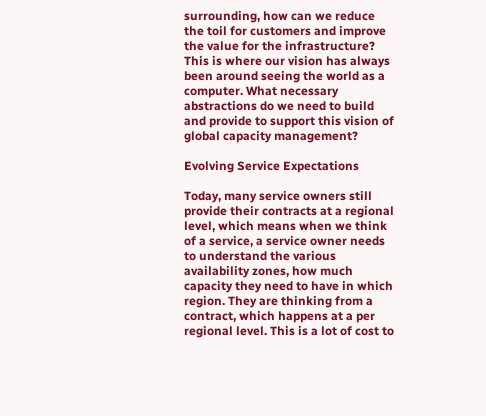surrounding, how can we reduce the toil for customers and improve the value for the infrastructure? This is where our vision has always been around seeing the world as a computer. What necessary abstractions do we need to build and provide to support this vision of global capacity management?

Evolving Service Expectations

Today, many service owners still provide their contracts at a regional level, which means when we think of a service, a service owner needs to understand the various availability zones, how much capacity they need to have in which region. They are thinking from a contract, which happens at a per regional level. This is a lot of cost to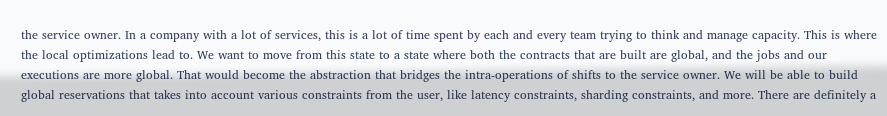the service owner. In a company with a lot of services, this is a lot of time spent by each and every team trying to think and manage capacity. This is where the local optimizations lead to. We want to move from this state to a state where both the contracts that are built are global, and the jobs and our executions are more global. That would become the abstraction that bridges the intra-operations of shifts to the service owner. We will be able to build global reservations that takes into account various constraints from the user, like latency constraints, sharding constraints, and more. There are definitely a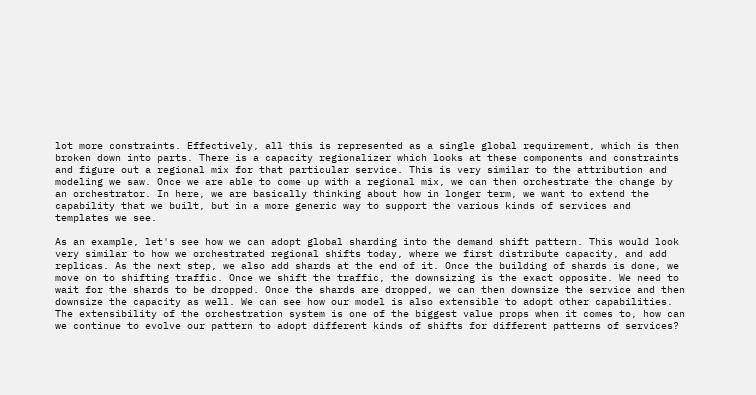lot more constraints. Effectively, all this is represented as a single global requirement, which is then broken down into parts. There is a capacity regionalizer which looks at these components and constraints and figure out a regional mix for that particular service. This is very similar to the attribution and modeling we saw. Once we are able to come up with a regional mix, we can then orchestrate the change by an orchestrator. In here, we are basically thinking about how in longer term, we want to extend the capability that we built, but in a more generic way to support the various kinds of services and templates we see.

As an example, let's see how we can adopt global sharding into the demand shift pattern. This would look very similar to how we orchestrated regional shifts today, where we first distribute capacity, and add replicas. As the next step, we also add shards at the end of it. Once the building of shards is done, we move on to shifting traffic. Once we shift the traffic, the downsizing is the exact opposite. We need to wait for the shards to be dropped. Once the shards are dropped, we can then downsize the service and then downsize the capacity as well. We can see how our model is also extensible to adopt other capabilities. The extensibility of the orchestration system is one of the biggest value props when it comes to, how can we continue to evolve our pattern to adopt different kinds of shifts for different patterns of services?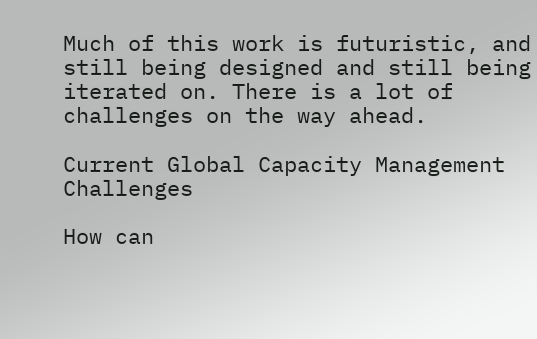Much of this work is futuristic, and still being designed and still being iterated on. There is a lot of challenges on the way ahead.

Current Global Capacity Management Challenges

How can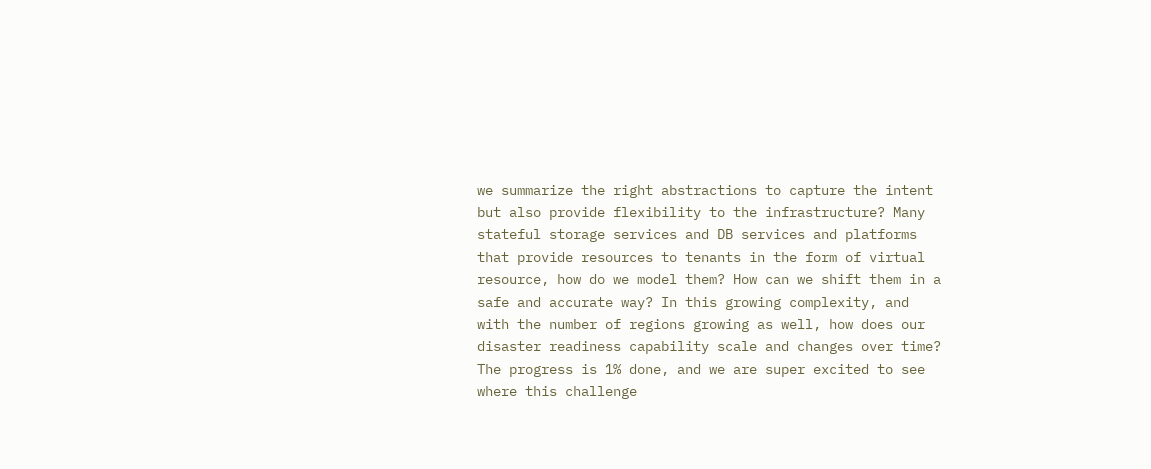we summarize the right abstractions to capture the intent but also provide flexibility to the infrastructure? Many stateful storage services and DB services and platforms that provide resources to tenants in the form of virtual resource, how do we model them? How can we shift them in a safe and accurate way? In this growing complexity, and with the number of regions growing as well, how does our disaster readiness capability scale and changes over time? The progress is 1% done, and we are super excited to see where this challenge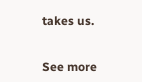takes us.


See more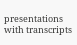presentations with transcripts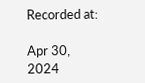Recorded at:

Apr 30, 2024